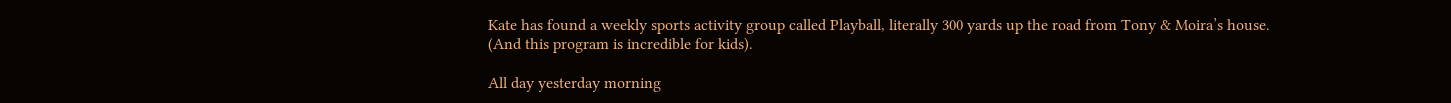Kate has found a weekly sports activity group called Playball, literally 300 yards up the road from Tony & Moira’s house. (And this program is incredible for kids).

All day yesterday morning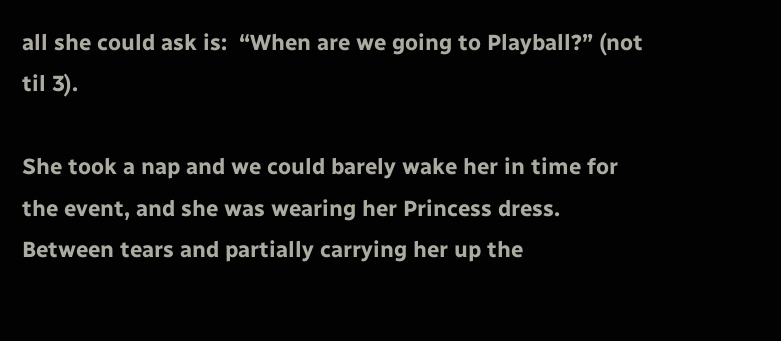all she could ask is:  “When are we going to Playball?” (not til 3).

She took a nap and we could barely wake her in time for the event, and she was wearing her Princess dress.  Between tears and partially carrying her up the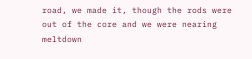road, we made it, though the rods were out of the core and we were nearing meltdown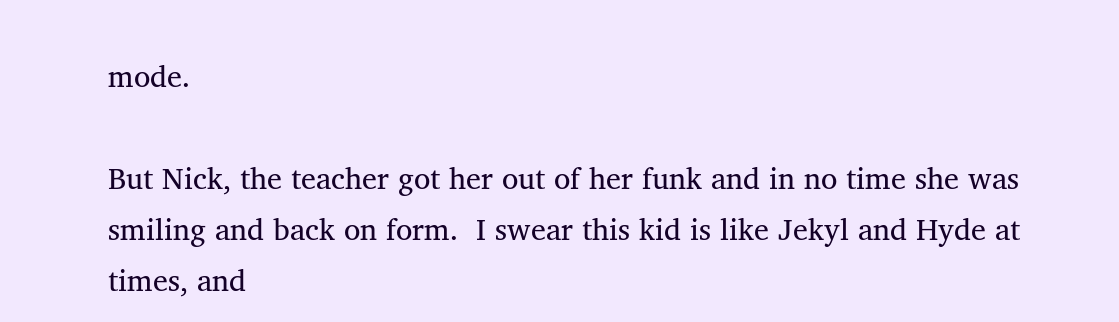mode.

But Nick, the teacher got her out of her funk and in no time she was smiling and back on form.  I swear this kid is like Jekyl and Hyde at times, and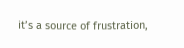it’s a source of frustration,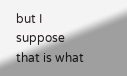but I suppose that is what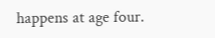happens at age four.